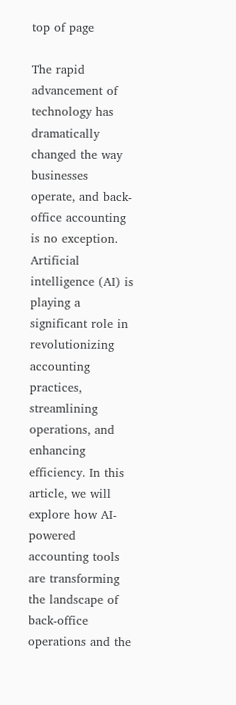top of page

The rapid advancement of technology has dramatically changed the way businesses operate, and back-office accounting is no exception. Artificial intelligence (AI) is playing a significant role in revolutionizing accounting practices, streamlining operations, and enhancing efficiency. In this article, we will explore how AI-powered accounting tools are transforming the landscape of back-office operations and the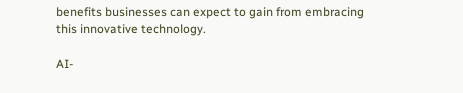benefits businesses can expect to gain from embracing this innovative technology.

AI-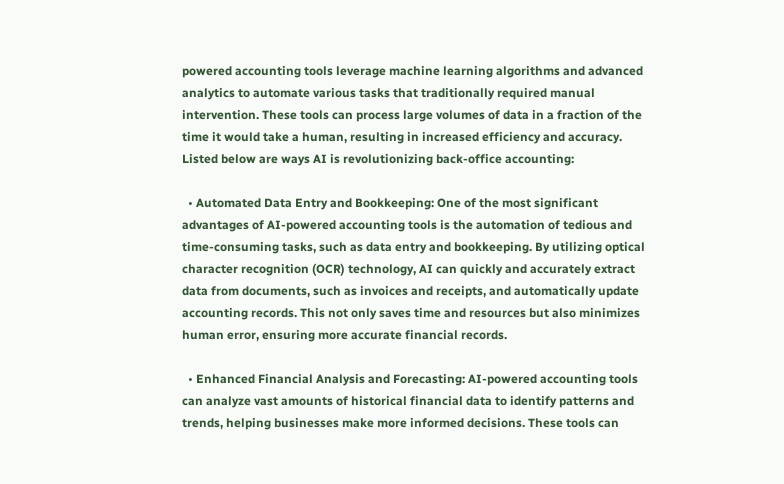powered accounting tools leverage machine learning algorithms and advanced analytics to automate various tasks that traditionally required manual intervention. These tools can process large volumes of data in a fraction of the time it would take a human, resulting in increased efficiency and accuracy. Listed below are ways AI is revolutionizing back-office accounting:

  • Automated Data Entry and Bookkeeping: One of the most significant advantages of AI-powered accounting tools is the automation of tedious and time-consuming tasks, such as data entry and bookkeeping. By utilizing optical character recognition (OCR) technology, AI can quickly and accurately extract data from documents, such as invoices and receipts, and automatically update accounting records. This not only saves time and resources but also minimizes human error, ensuring more accurate financial records.

  • Enhanced Financial Analysis and Forecasting: AI-powered accounting tools can analyze vast amounts of historical financial data to identify patterns and trends, helping businesses make more informed decisions. These tools can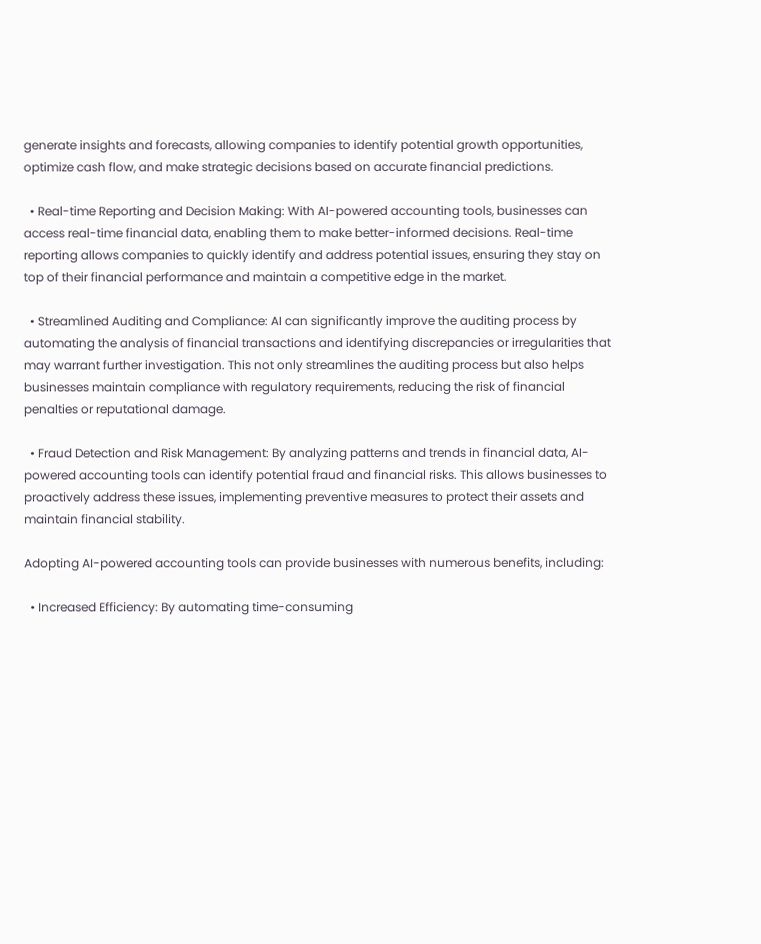generate insights and forecasts, allowing companies to identify potential growth opportunities, optimize cash flow, and make strategic decisions based on accurate financial predictions.

  • Real-time Reporting and Decision Making: With AI-powered accounting tools, businesses can access real-time financial data, enabling them to make better-informed decisions. Real-time reporting allows companies to quickly identify and address potential issues, ensuring they stay on top of their financial performance and maintain a competitive edge in the market.

  • Streamlined Auditing and Compliance: AI can significantly improve the auditing process by automating the analysis of financial transactions and identifying discrepancies or irregularities that may warrant further investigation. This not only streamlines the auditing process but also helps businesses maintain compliance with regulatory requirements, reducing the risk of financial penalties or reputational damage.

  • Fraud Detection and Risk Management: By analyzing patterns and trends in financial data, AI-powered accounting tools can identify potential fraud and financial risks. This allows businesses to proactively address these issues, implementing preventive measures to protect their assets and maintain financial stability.

Adopting AI-powered accounting tools can provide businesses with numerous benefits, including:

  • Increased Efficiency: By automating time-consuming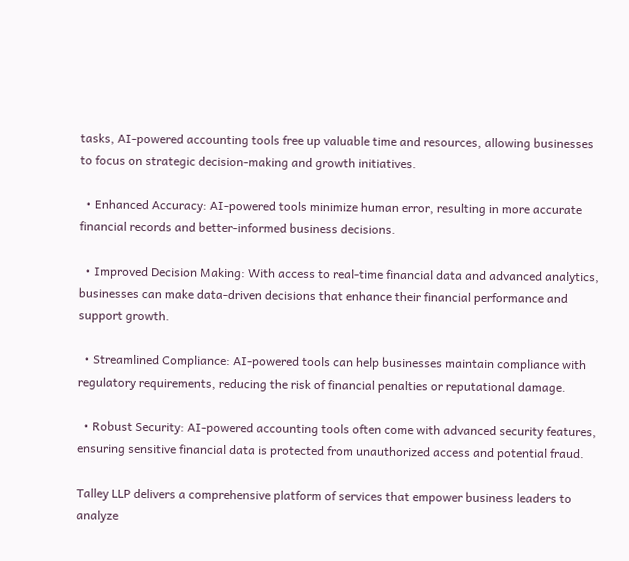tasks, AI-powered accounting tools free up valuable time and resources, allowing businesses to focus on strategic decision-making and growth initiatives.

  • Enhanced Accuracy: AI-powered tools minimize human error, resulting in more accurate financial records and better-informed business decisions.

  • Improved Decision Making: With access to real-time financial data and advanced analytics, businesses can make data-driven decisions that enhance their financial performance and support growth.

  • Streamlined Compliance: AI-powered tools can help businesses maintain compliance with regulatory requirements, reducing the risk of financial penalties or reputational damage.

  • Robust Security: AI-powered accounting tools often come with advanced security features, ensuring sensitive financial data is protected from unauthorized access and potential fraud.

Talley LLP delivers a comprehensive platform of services that empower business leaders to analyze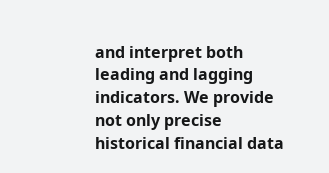and interpret both leading and lagging indicators. We provide not only precise historical financial data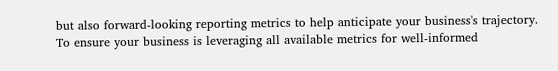but also forward-looking reporting metrics to help anticipate your business's trajectory. To ensure your business is leveraging all available metrics for well-informed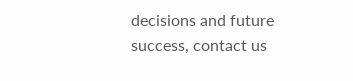decisions and future success, contact us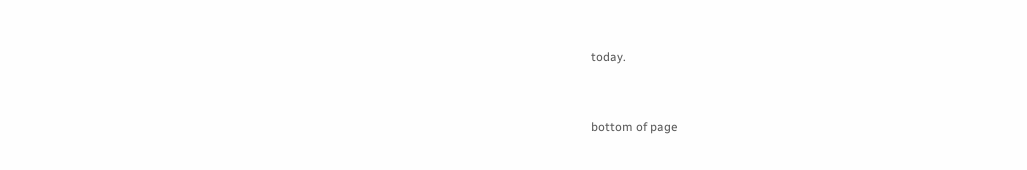today.


bottom of page